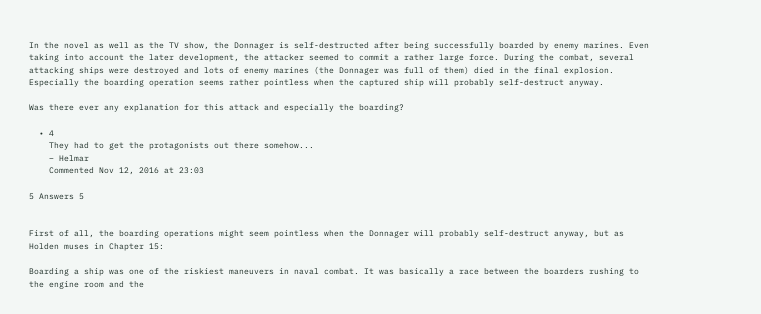In the novel as well as the TV show, the Donnager is self-destructed after being successfully boarded by enemy marines. Even taking into account the later development, the attacker seemed to commit a rather large force. During the combat, several attacking ships were destroyed and lots of enemy marines (the Donnager was full of them) died in the final explosion. Especially the boarding operation seems rather pointless when the captured ship will probably self-destruct anyway.

Was there ever any explanation for this attack and especially the boarding?

  • 4
    They had to get the protagonists out there somehow...
    – Helmar
    Commented Nov 12, 2016 at 23:03

5 Answers 5


First of all, the boarding operations might seem pointless when the Donnager will probably self-destruct anyway, but as Holden muses in Chapter 15:

Boarding a ship was one of the riskiest maneuvers in naval combat. It was basically a race between the boarders rushing to the engine room and the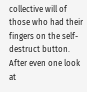collective will of those who had their fingers on the self-destruct button. After even one look at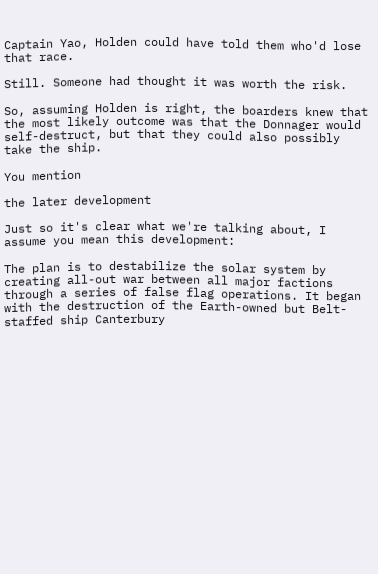Captain Yao, Holden could have told them who'd lose that race.

Still. Someone had thought it was worth the risk.

So, assuming Holden is right, the boarders knew that the most likely outcome was that the Donnager would self-destruct, but that they could also possibly take the ship.

You mention

the later development

Just so it's clear what we're talking about, I assume you mean this development:

The plan is to destabilize the solar system by creating all-out war between all major factions through a series of false flag operations. It began with the destruction of the Earth-owned but Belt-staffed ship Canterbury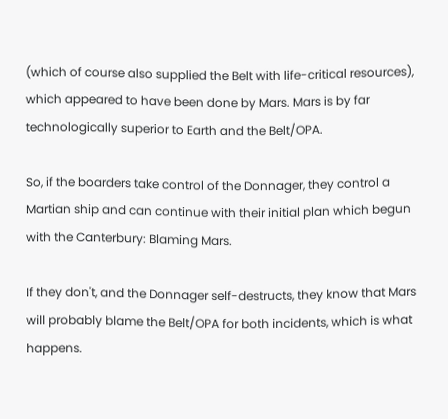(which of course also supplied the Belt with life-critical resources), which appeared to have been done by Mars. Mars is by far technologically superior to Earth and the Belt/OPA.

So, if the boarders take control of the Donnager, they control a Martian ship and can continue with their initial plan which begun with the Canterbury: Blaming Mars.

If they don't, and the Donnager self-destructs, they know that Mars will probably blame the Belt/OPA for both incidents, which is what happens.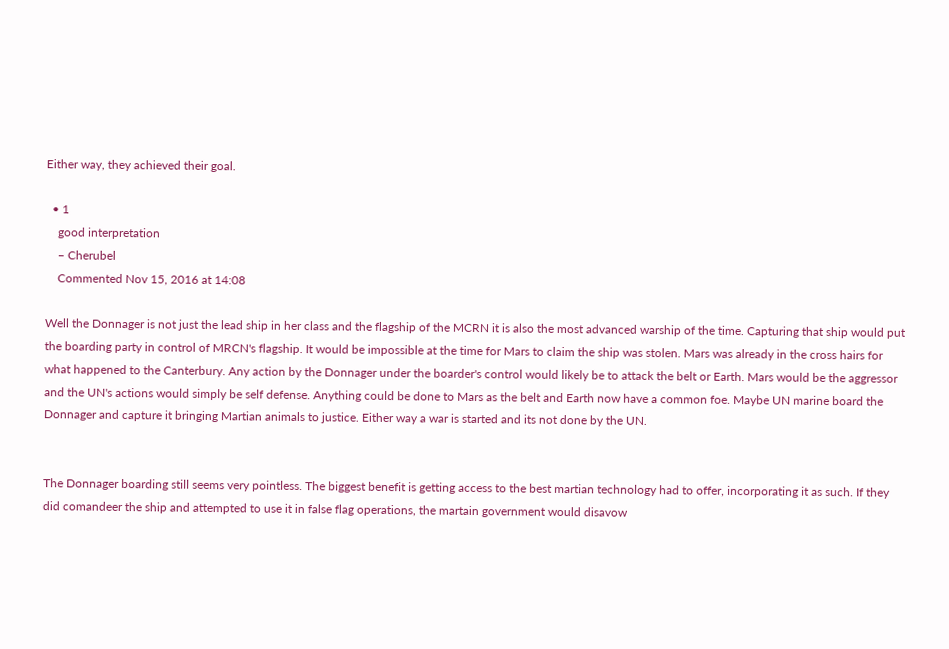Either way, they achieved their goal.

  • 1
    good interpretation
    – Cherubel
    Commented Nov 15, 2016 at 14:08

Well the Donnager is not just the lead ship in her class and the flagship of the MCRN it is also the most advanced warship of the time. Capturing that ship would put the boarding party in control of MRCN's flagship. It would be impossible at the time for Mars to claim the ship was stolen. Mars was already in the cross hairs for what happened to the Canterbury. Any action by the Donnager under the boarder's control would likely be to attack the belt or Earth. Mars would be the aggressor and the UN's actions would simply be self defense. Anything could be done to Mars as the belt and Earth now have a common foe. Maybe UN marine board the Donnager and capture it bringing Martian animals to justice. Either way a war is started and its not done by the UN.


The Donnager boarding still seems very pointless. The biggest benefit is getting access to the best martian technology had to offer, incorporating it as such. If they did comandeer the ship and attempted to use it in false flag operations, the martain government would disavow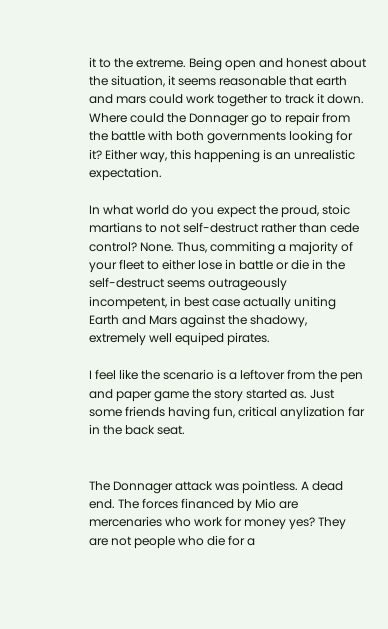it to the extreme. Being open and honest about the situation, it seems reasonable that earth and mars could work together to track it down. Where could the Donnager go to repair from the battle with both governments looking for it? Either way, this happening is an unrealistic expectation.

In what world do you expect the proud, stoic martians to not self-destruct rather than cede control? None. Thus, commiting a majority of your fleet to either lose in battle or die in the self-destruct seems outrageously incompetent, in best case actually uniting Earth and Mars against the shadowy, extremely well equiped pirates.

I feel like the scenario is a leftover from the pen and paper game the story started as. Just some friends having fun, critical anylization far in the back seat.


The Donnager attack was pointless. A dead end. The forces financed by Mio are mercenaries who work for money yes? They are not people who die for a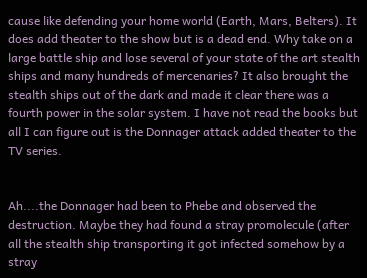cause like defending your home world (Earth, Mars, Belters). It does add theater to the show but is a dead end. Why take on a large battle ship and lose several of your state of the art stealth ships and many hundreds of mercenaries? It also brought the stealth ships out of the dark and made it clear there was a fourth power in the solar system. I have not read the books but all I can figure out is the Donnager attack added theater to the TV series.


Ah....the Donnager had been to Phebe and observed the destruction. Maybe they had found a stray promolecule (after all the stealth ship transporting it got infected somehow by a stray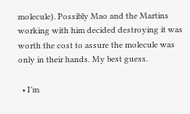molecule). Possibly Mao and the Martins working with him decided destroying it was worth the cost to assure the molecule was only in their hands. My best guess.

  • I’m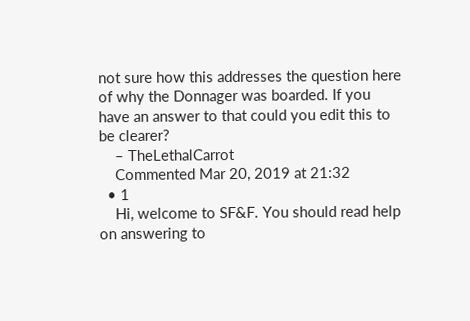not sure how this addresses the question here of why the Donnager was boarded. If you have an answer to that could you edit this to be clearer?
    – TheLethalCarrot
    Commented Mar 20, 2019 at 21:32
  • 1
    Hi, welcome to SF&F. You should read help on answering to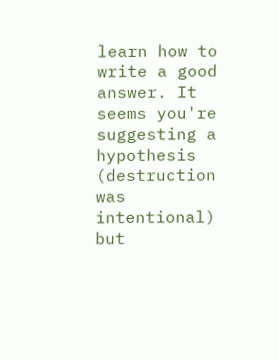learn how to write a good answer. It seems you're suggesting a hypothesis (destruction was intentional) but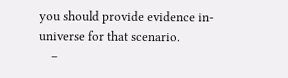you should provide evidence in-universe for that scenario.
    –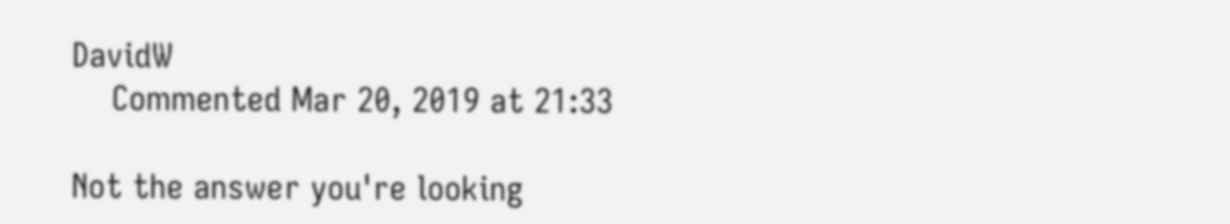DavidW
    Commented Mar 20, 2019 at 21:33

Not the answer you're looking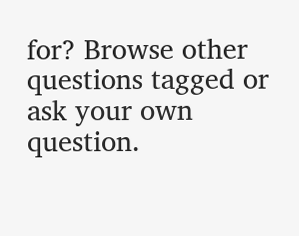for? Browse other questions tagged or ask your own question.